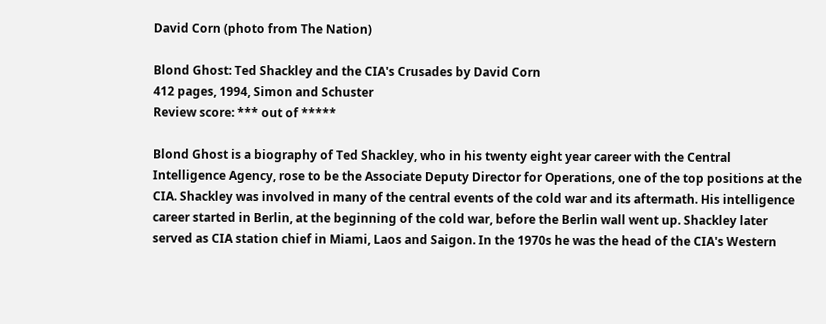David Corn (photo from The Nation)

Blond Ghost: Ted Shackley and the CIA's Crusades by David Corn
412 pages, 1994, Simon and Schuster
Review score: *** out of *****

Blond Ghost is a biography of Ted Shackley, who in his twenty eight year career with the Central Intelligence Agency, rose to be the Associate Deputy Director for Operations, one of the top positions at the CIA. Shackley was involved in many of the central events of the cold war and its aftermath. His intelligence career started in Berlin, at the beginning of the cold war, before the Berlin wall went up. Shackley later served as CIA station chief in Miami, Laos and Saigon. In the 1970s he was the head of the CIA's Western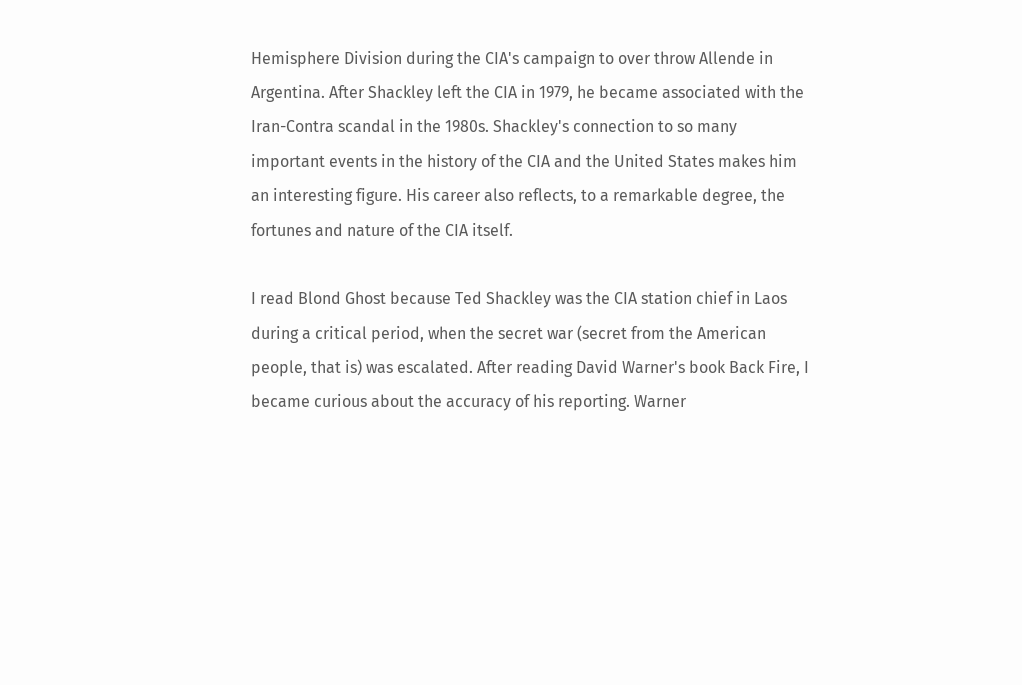Hemisphere Division during the CIA's campaign to over throw Allende in Argentina. After Shackley left the CIA in 1979, he became associated with the Iran-Contra scandal in the 1980s. Shackley's connection to so many important events in the history of the CIA and the United States makes him an interesting figure. His career also reflects, to a remarkable degree, the fortunes and nature of the CIA itself.

I read Blond Ghost because Ted Shackley was the CIA station chief in Laos during a critical period, when the secret war (secret from the American people, that is) was escalated. After reading David Warner's book Back Fire, I became curious about the accuracy of his reporting. Warner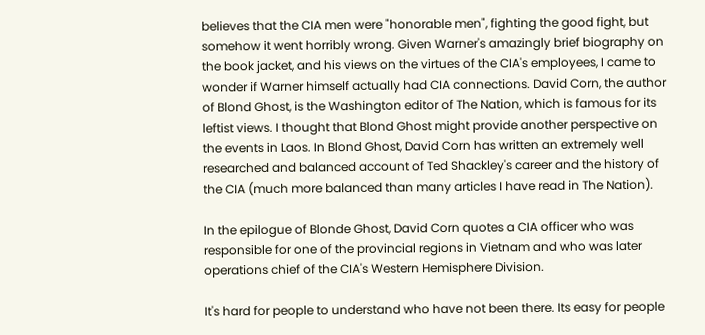believes that the CIA men were "honorable men", fighting the good fight, but somehow it went horribly wrong. Given Warner's amazingly brief biography on the book jacket, and his views on the virtues of the CIA's employees, I came to wonder if Warner himself actually had CIA connections. David Corn, the author of Blond Ghost, is the Washington editor of The Nation, which is famous for its leftist views. I thought that Blond Ghost might provide another perspective on the events in Laos. In Blond Ghost, David Corn has written an extremely well researched and balanced account of Ted Shackley's career and the history of the CIA (much more balanced than many articles I have read in The Nation).

In the epilogue of Blonde Ghost, David Corn quotes a CIA officer who was responsible for one of the provincial regions in Vietnam and who was later operations chief of the CIA's Western Hemisphere Division.

It's hard for people to understand who have not been there. Its easy for people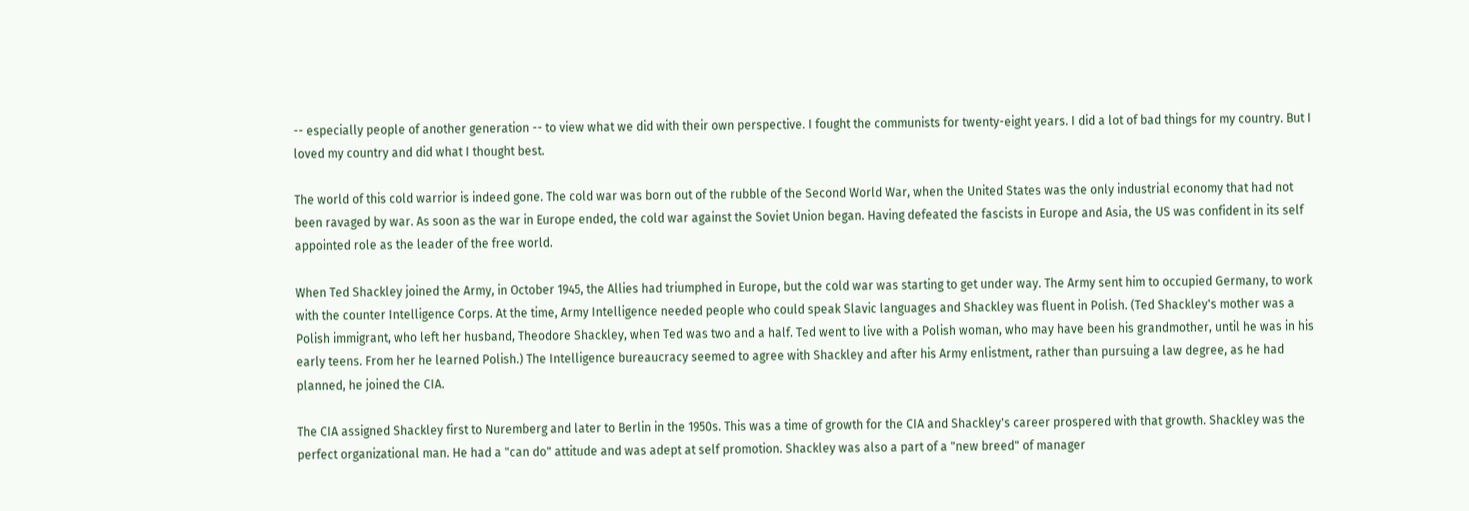-- especially people of another generation -- to view what we did with their own perspective. I fought the communists for twenty-eight years. I did a lot of bad things for my country. But I loved my country and did what I thought best.

The world of this cold warrior is indeed gone. The cold war was born out of the rubble of the Second World War, when the United States was the only industrial economy that had not been ravaged by war. As soon as the war in Europe ended, the cold war against the Soviet Union began. Having defeated the fascists in Europe and Asia, the US was confident in its self appointed role as the leader of the free world.

When Ted Shackley joined the Army, in October 1945, the Allies had triumphed in Europe, but the cold war was starting to get under way. The Army sent him to occupied Germany, to work with the counter Intelligence Corps. At the time, Army Intelligence needed people who could speak Slavic languages and Shackley was fluent in Polish. (Ted Shackley's mother was a Polish immigrant, who left her husband, Theodore Shackley, when Ted was two and a half. Ted went to live with a Polish woman, who may have been his grandmother, until he was in his early teens. From her he learned Polish.) The Intelligence bureaucracy seemed to agree with Shackley and after his Army enlistment, rather than pursuing a law degree, as he had planned, he joined the CIA.

The CIA assigned Shackley first to Nuremberg and later to Berlin in the 1950s. This was a time of growth for the CIA and Shackley's career prospered with that growth. Shackley was the perfect organizational man. He had a "can do" attitude and was adept at self promotion. Shackley was also a part of a "new breed" of manager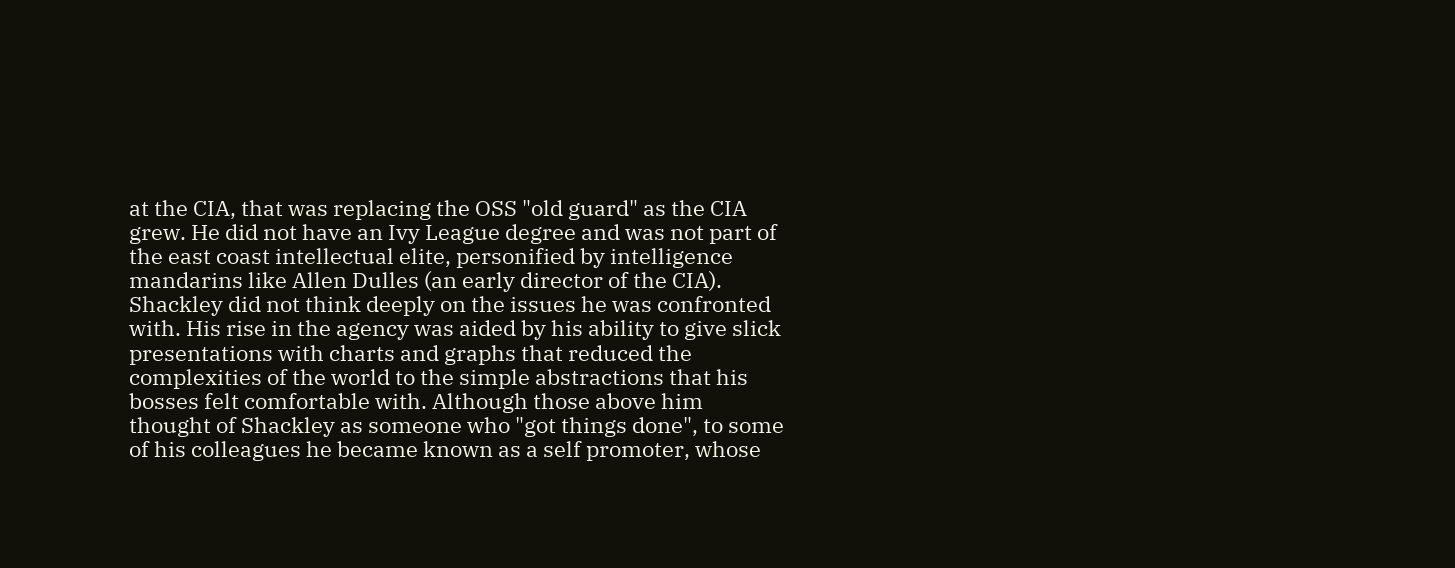at the CIA, that was replacing the OSS "old guard" as the CIA grew. He did not have an Ivy League degree and was not part of the east coast intellectual elite, personified by intelligence mandarins like Allen Dulles (an early director of the CIA). Shackley did not think deeply on the issues he was confronted with. His rise in the agency was aided by his ability to give slick presentations with charts and graphs that reduced the complexities of the world to the simple abstractions that his bosses felt comfortable with. Although those above him thought of Shackley as someone who "got things done", to some of his colleagues he became known as a self promoter, whose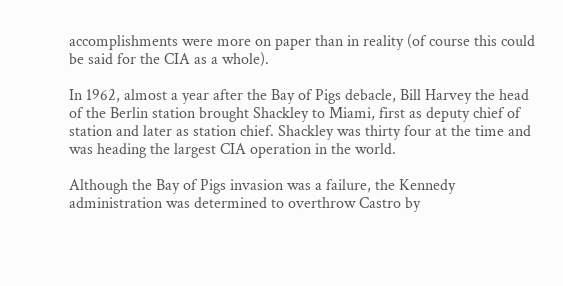accomplishments were more on paper than in reality (of course this could be said for the CIA as a whole).

In 1962, almost a year after the Bay of Pigs debacle, Bill Harvey the head of the Berlin station brought Shackley to Miami, first as deputy chief of station and later as station chief. Shackley was thirty four at the time and was heading the largest CIA operation in the world.

Although the Bay of Pigs invasion was a failure, the Kennedy administration was determined to overthrow Castro by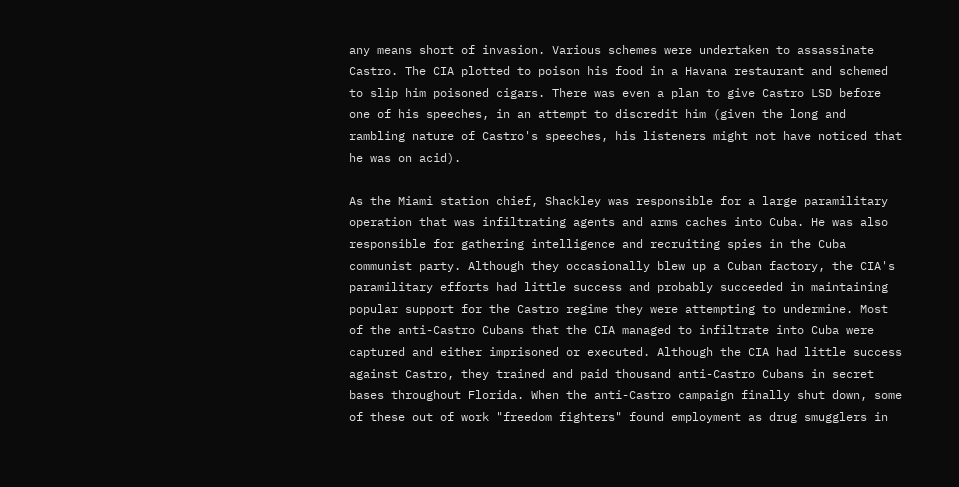any means short of invasion. Various schemes were undertaken to assassinate Castro. The CIA plotted to poison his food in a Havana restaurant and schemed to slip him poisoned cigars. There was even a plan to give Castro LSD before one of his speeches, in an attempt to discredit him (given the long and rambling nature of Castro's speeches, his listeners might not have noticed that he was on acid).

As the Miami station chief, Shackley was responsible for a large paramilitary operation that was infiltrating agents and arms caches into Cuba. He was also responsible for gathering intelligence and recruiting spies in the Cuba communist party. Although they occasionally blew up a Cuban factory, the CIA's paramilitary efforts had little success and probably succeeded in maintaining popular support for the Castro regime they were attempting to undermine. Most of the anti-Castro Cubans that the CIA managed to infiltrate into Cuba were captured and either imprisoned or executed. Although the CIA had little success against Castro, they trained and paid thousand anti-Castro Cubans in secret bases throughout Florida. When the anti-Castro campaign finally shut down, some of these out of work "freedom fighters" found employment as drug smugglers in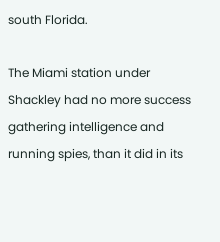south Florida.

The Miami station under Shackley had no more success gathering intelligence and running spies, than it did in its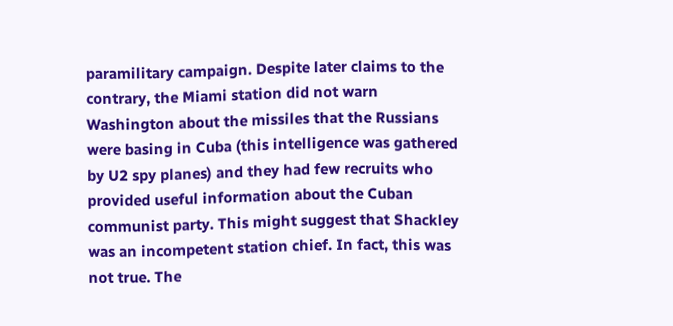paramilitary campaign. Despite later claims to the contrary, the Miami station did not warn Washington about the missiles that the Russians were basing in Cuba (this intelligence was gathered by U2 spy planes) and they had few recruits who provided useful information about the Cuban communist party. This might suggest that Shackley was an incompetent station chief. In fact, this was not true. The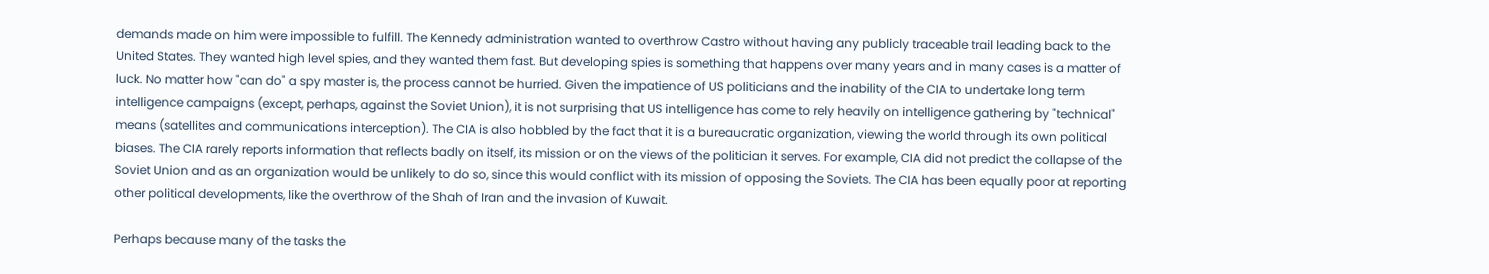demands made on him were impossible to fulfill. The Kennedy administration wanted to overthrow Castro without having any publicly traceable trail leading back to the United States. They wanted high level spies, and they wanted them fast. But developing spies is something that happens over many years and in many cases is a matter of luck. No matter how "can do" a spy master is, the process cannot be hurried. Given the impatience of US politicians and the inability of the CIA to undertake long term intelligence campaigns (except, perhaps, against the Soviet Union), it is not surprising that US intelligence has come to rely heavily on intelligence gathering by "technical" means (satellites and communications interception). The CIA is also hobbled by the fact that it is a bureaucratic organization, viewing the world through its own political biases. The CIA rarely reports information that reflects badly on itself, its mission or on the views of the politician it serves. For example, CIA did not predict the collapse of the Soviet Union and as an organization would be unlikely to do so, since this would conflict with its mission of opposing the Soviets. The CIA has been equally poor at reporting other political developments, like the overthrow of the Shah of Iran and the invasion of Kuwait.

Perhaps because many of the tasks the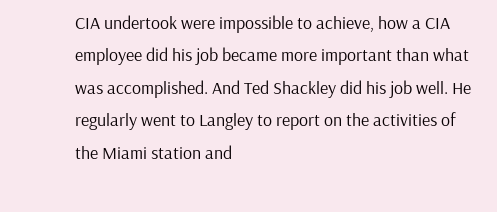CIA undertook were impossible to achieve, how a CIA employee did his job became more important than what was accomplished. And Ted Shackley did his job well. He regularly went to Langley to report on the activities of the Miami station and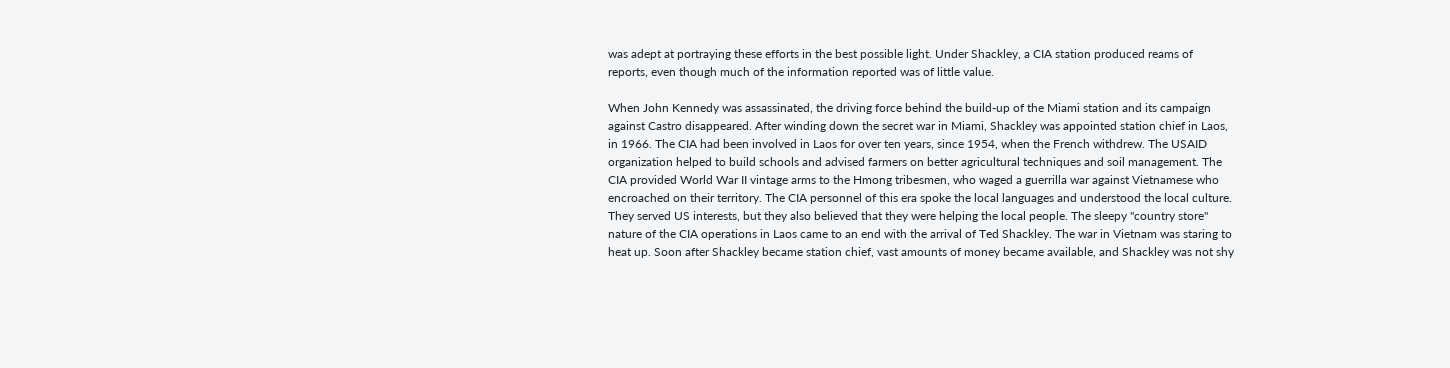was adept at portraying these efforts in the best possible light. Under Shackley, a CIA station produced reams of reports, even though much of the information reported was of little value.

When John Kennedy was assassinated, the driving force behind the build-up of the Miami station and its campaign against Castro disappeared. After winding down the secret war in Miami, Shackley was appointed station chief in Laos, in 1966. The CIA had been involved in Laos for over ten years, since 1954, when the French withdrew. The USAID organization helped to build schools and advised farmers on better agricultural techniques and soil management. The CIA provided World War II vintage arms to the Hmong tribesmen, who waged a guerrilla war against Vietnamese who encroached on their territory. The CIA personnel of this era spoke the local languages and understood the local culture. They served US interests, but they also believed that they were helping the local people. The sleepy "country store" nature of the CIA operations in Laos came to an end with the arrival of Ted Shackley. The war in Vietnam was staring to heat up. Soon after Shackley became station chief, vast amounts of money became available, and Shackley was not shy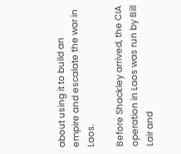about using it to build an empire and escalate the war in Laos.

Before Shackley arrived, the CIA operation in Laos was run by Bill Lair and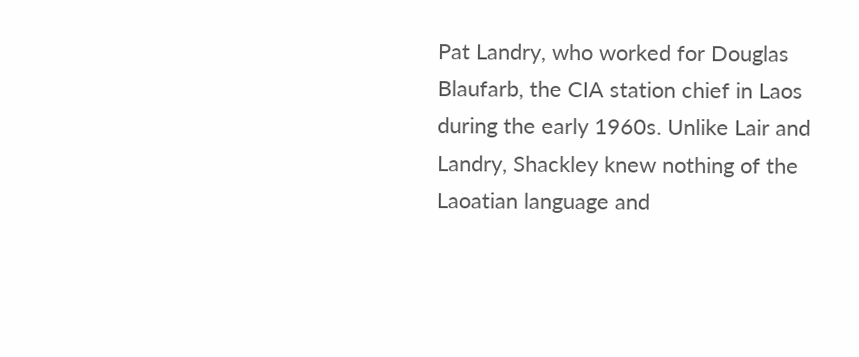Pat Landry, who worked for Douglas Blaufarb, the CIA station chief in Laos during the early 1960s. Unlike Lair and Landry, Shackley knew nothing of the Laoatian language and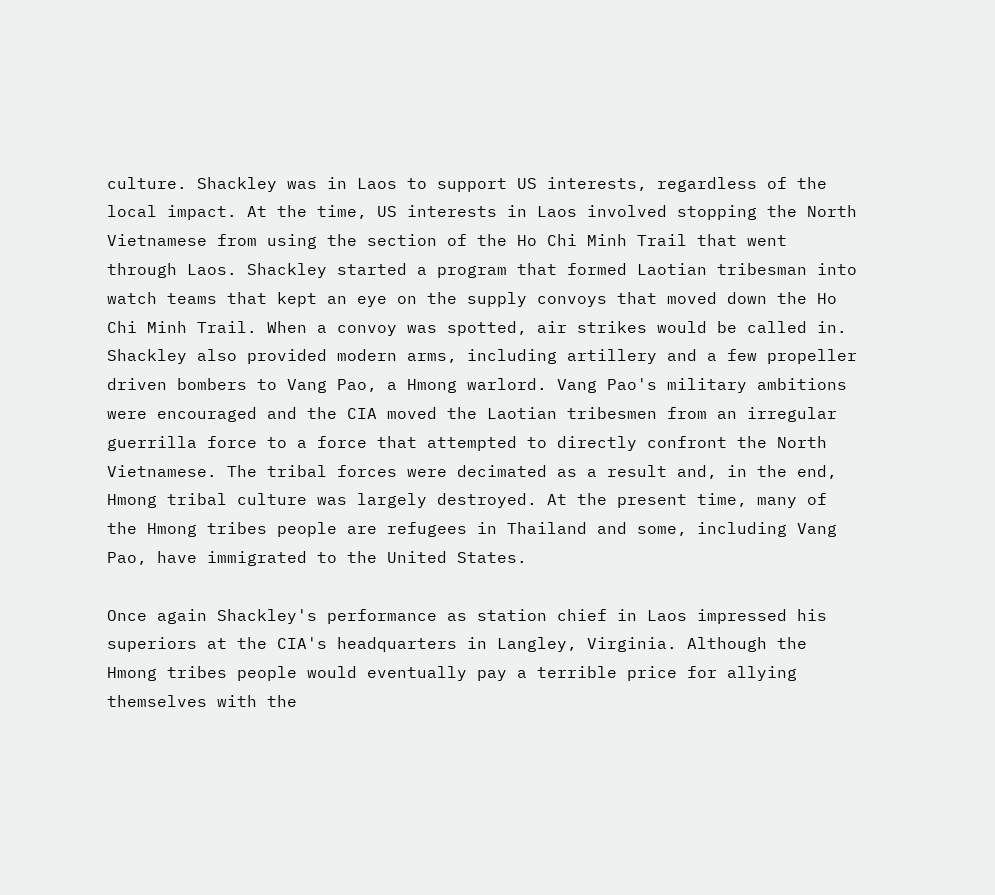culture. Shackley was in Laos to support US interests, regardless of the local impact. At the time, US interests in Laos involved stopping the North Vietnamese from using the section of the Ho Chi Minh Trail that went through Laos. Shackley started a program that formed Laotian tribesman into watch teams that kept an eye on the supply convoys that moved down the Ho Chi Minh Trail. When a convoy was spotted, air strikes would be called in. Shackley also provided modern arms, including artillery and a few propeller driven bombers to Vang Pao, a Hmong warlord. Vang Pao's military ambitions were encouraged and the CIA moved the Laotian tribesmen from an irregular guerrilla force to a force that attempted to directly confront the North Vietnamese. The tribal forces were decimated as a result and, in the end, Hmong tribal culture was largely destroyed. At the present time, many of the Hmong tribes people are refugees in Thailand and some, including Vang Pao, have immigrated to the United States.

Once again Shackley's performance as station chief in Laos impressed his superiors at the CIA's headquarters in Langley, Virginia. Although the Hmong tribes people would eventually pay a terrible price for allying themselves with the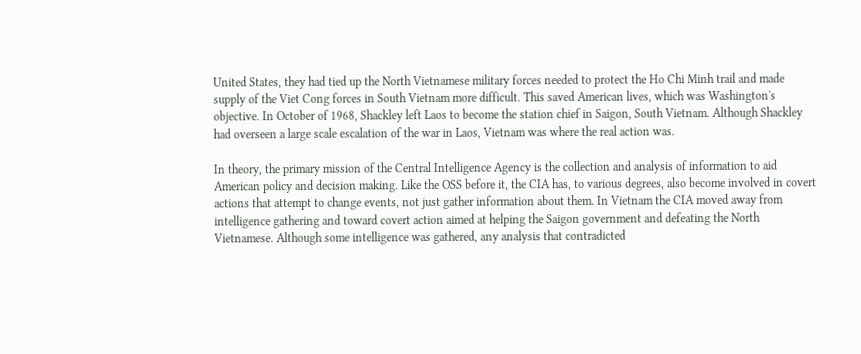United States, they had tied up the North Vietnamese military forces needed to protect the Ho Chi Minh trail and made supply of the Viet Cong forces in South Vietnam more difficult. This saved American lives, which was Washington's objective. In October of 1968, Shackley left Laos to become the station chief in Saigon, South Vietnam. Although Shackley had overseen a large scale escalation of the war in Laos, Vietnam was where the real action was.

In theory, the primary mission of the Central Intelligence Agency is the collection and analysis of information to aid American policy and decision making. Like the OSS before it, the CIA has, to various degrees, also become involved in covert actions that attempt to change events, not just gather information about them. In Vietnam the CIA moved away from intelligence gathering and toward covert action aimed at helping the Saigon government and defeating the North Vietnamese. Although some intelligence was gathered, any analysis that contradicted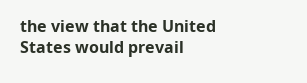the view that the United States would prevail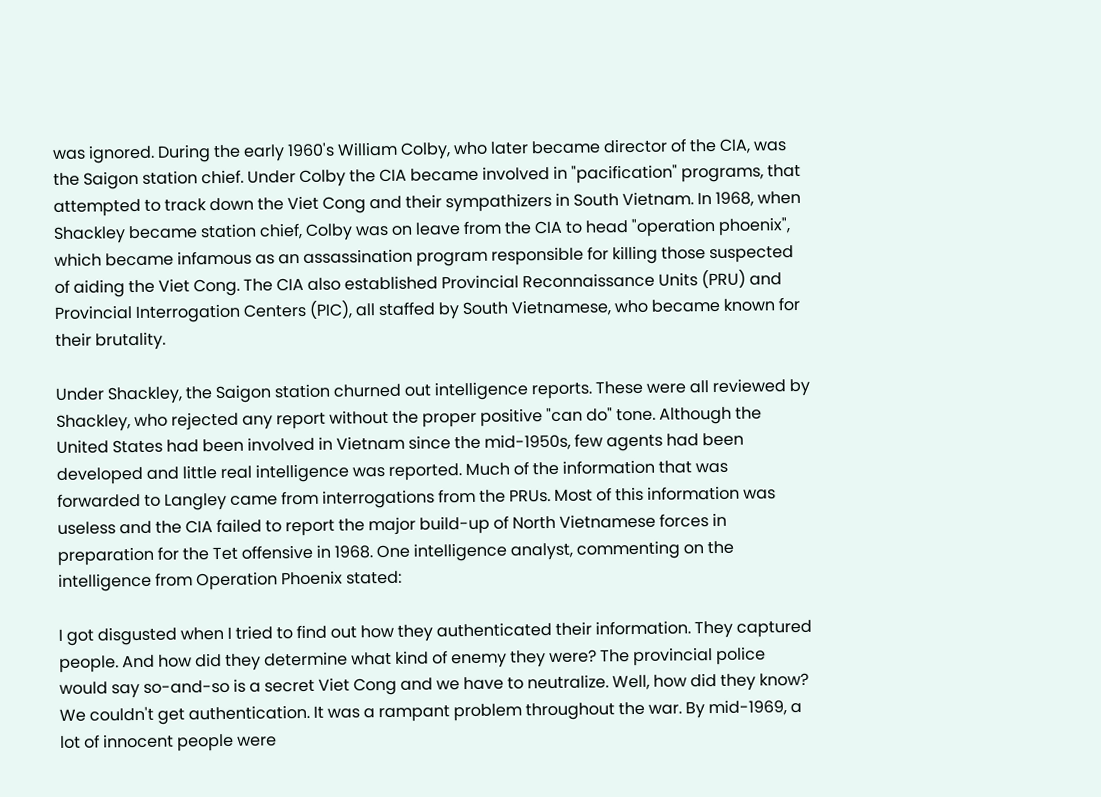was ignored. During the early 1960's William Colby, who later became director of the CIA, was the Saigon station chief. Under Colby the CIA became involved in "pacification" programs, that attempted to track down the Viet Cong and their sympathizers in South Vietnam. In 1968, when Shackley became station chief, Colby was on leave from the CIA to head "operation phoenix", which became infamous as an assassination program responsible for killing those suspected of aiding the Viet Cong. The CIA also established Provincial Reconnaissance Units (PRU) and Provincial Interrogation Centers (PIC), all staffed by South Vietnamese, who became known for their brutality.

Under Shackley, the Saigon station churned out intelligence reports. These were all reviewed by Shackley, who rejected any report without the proper positive "can do" tone. Although the United States had been involved in Vietnam since the mid-1950s, few agents had been developed and little real intelligence was reported. Much of the information that was forwarded to Langley came from interrogations from the PRUs. Most of this information was useless and the CIA failed to report the major build-up of North Vietnamese forces in preparation for the Tet offensive in 1968. One intelligence analyst, commenting on the intelligence from Operation Phoenix stated:

I got disgusted when I tried to find out how they authenticated their information. They captured people. And how did they determine what kind of enemy they were? The provincial police would say so-and-so is a secret Viet Cong and we have to neutralize. Well, how did they know? We couldn't get authentication. It was a rampant problem throughout the war. By mid-1969, a lot of innocent people were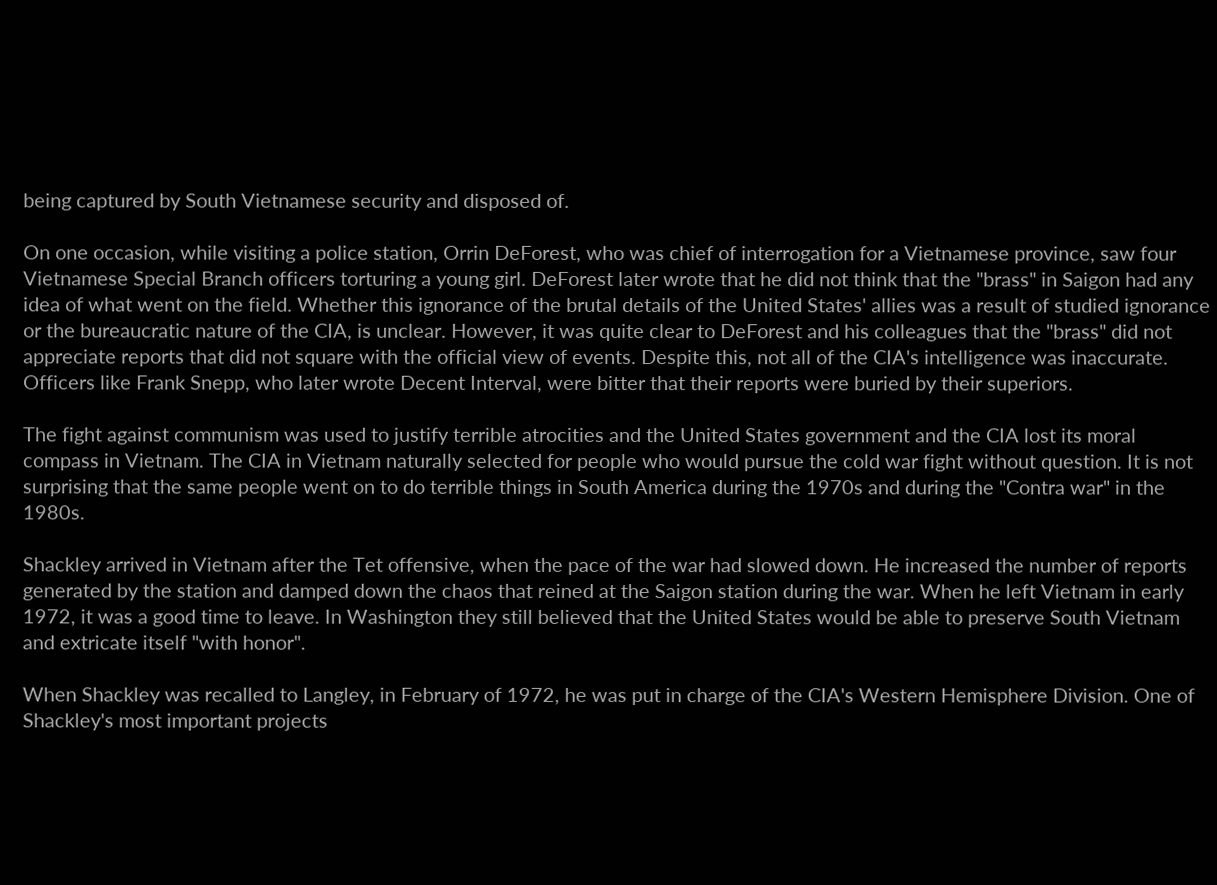being captured by South Vietnamese security and disposed of.

On one occasion, while visiting a police station, Orrin DeForest, who was chief of interrogation for a Vietnamese province, saw four Vietnamese Special Branch officers torturing a young girl. DeForest later wrote that he did not think that the "brass" in Saigon had any idea of what went on the field. Whether this ignorance of the brutal details of the United States' allies was a result of studied ignorance or the bureaucratic nature of the CIA, is unclear. However, it was quite clear to DeForest and his colleagues that the "brass" did not appreciate reports that did not square with the official view of events. Despite this, not all of the CIA's intelligence was inaccurate. Officers like Frank Snepp, who later wrote Decent Interval, were bitter that their reports were buried by their superiors.

The fight against communism was used to justify terrible atrocities and the United States government and the CIA lost its moral compass in Vietnam. The CIA in Vietnam naturally selected for people who would pursue the cold war fight without question. It is not surprising that the same people went on to do terrible things in South America during the 1970s and during the "Contra war" in the 1980s.

Shackley arrived in Vietnam after the Tet offensive, when the pace of the war had slowed down. He increased the number of reports generated by the station and damped down the chaos that reined at the Saigon station during the war. When he left Vietnam in early 1972, it was a good time to leave. In Washington they still believed that the United States would be able to preserve South Vietnam and extricate itself "with honor".

When Shackley was recalled to Langley, in February of 1972, he was put in charge of the CIA's Western Hemisphere Division. One of Shackley's most important projects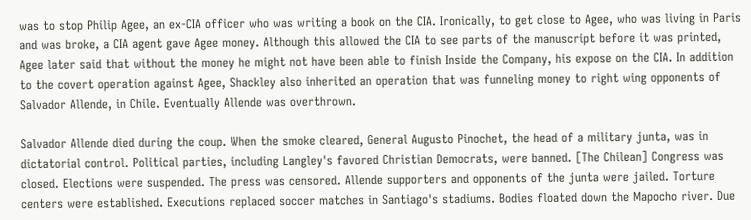was to stop Philip Agee, an ex-CIA officer who was writing a book on the CIA. Ironically, to get close to Agee, who was living in Paris and was broke, a CIA agent gave Agee money. Although this allowed the CIA to see parts of the manuscript before it was printed, Agee later said that without the money he might not have been able to finish Inside the Company, his expose on the CIA. In addition to the covert operation against Agee, Shackley also inherited an operation that was funneling money to right wing opponents of Salvador Allende, in Chile. Eventually Allende was overthrown.

Salvador Allende died during the coup. When the smoke cleared, General Augusto Pinochet, the head of a military junta, was in dictatorial control. Political parties, including Langley's favored Christian Democrats, were banned. [The Chilean] Congress was closed. Elections were suspended. The press was censored. Allende supporters and opponents of the junta were jailed. Torture centers were established. Executions replaced soccer matches in Santiago's stadiums. Bodies floated down the Mapocho river. Due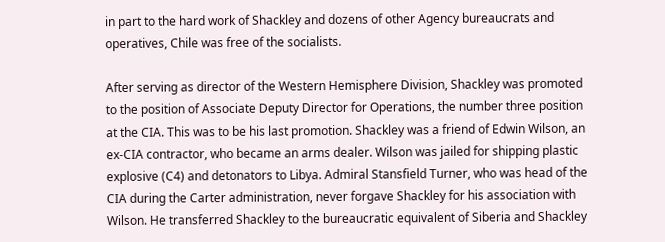in part to the hard work of Shackley and dozens of other Agency bureaucrats and operatives, Chile was free of the socialists.

After serving as director of the Western Hemisphere Division, Shackley was promoted to the position of Associate Deputy Director for Operations, the number three position at the CIA. This was to be his last promotion. Shackley was a friend of Edwin Wilson, an ex-CIA contractor, who became an arms dealer. Wilson was jailed for shipping plastic explosive (C4) and detonators to Libya. Admiral Stansfield Turner, who was head of the CIA during the Carter administration, never forgave Shackley for his association with Wilson. He transferred Shackley to the bureaucratic equivalent of Siberia and Shackley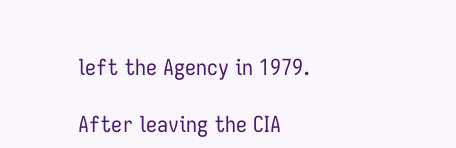left the Agency in 1979.

After leaving the CIA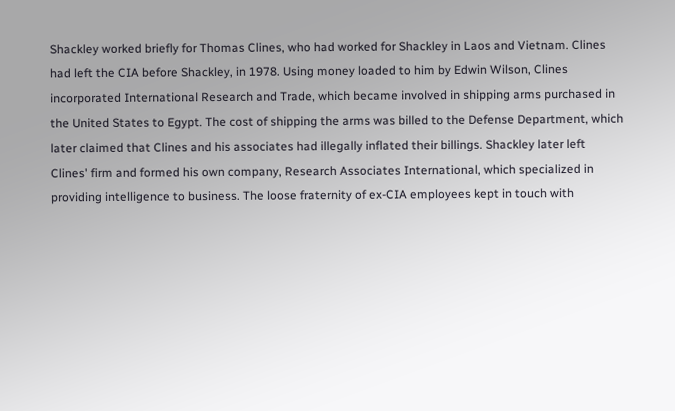Shackley worked briefly for Thomas Clines, who had worked for Shackley in Laos and Vietnam. Clines had left the CIA before Shackley, in 1978. Using money loaded to him by Edwin Wilson, Clines incorporated International Research and Trade, which became involved in shipping arms purchased in the United States to Egypt. The cost of shipping the arms was billed to the Defense Department, which later claimed that Clines and his associates had illegally inflated their billings. Shackley later left Clines' firm and formed his own company, Research Associates International, which specialized in providing intelligence to business. The loose fraternity of ex-CIA employees kept in touch with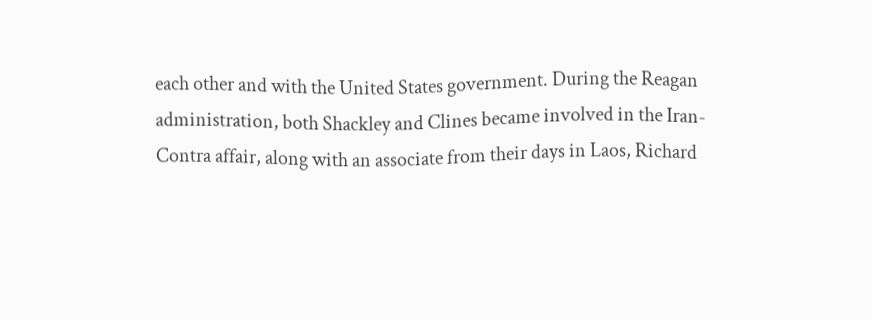each other and with the United States government. During the Reagan administration, both Shackley and Clines became involved in the Iran-Contra affair, along with an associate from their days in Laos, Richard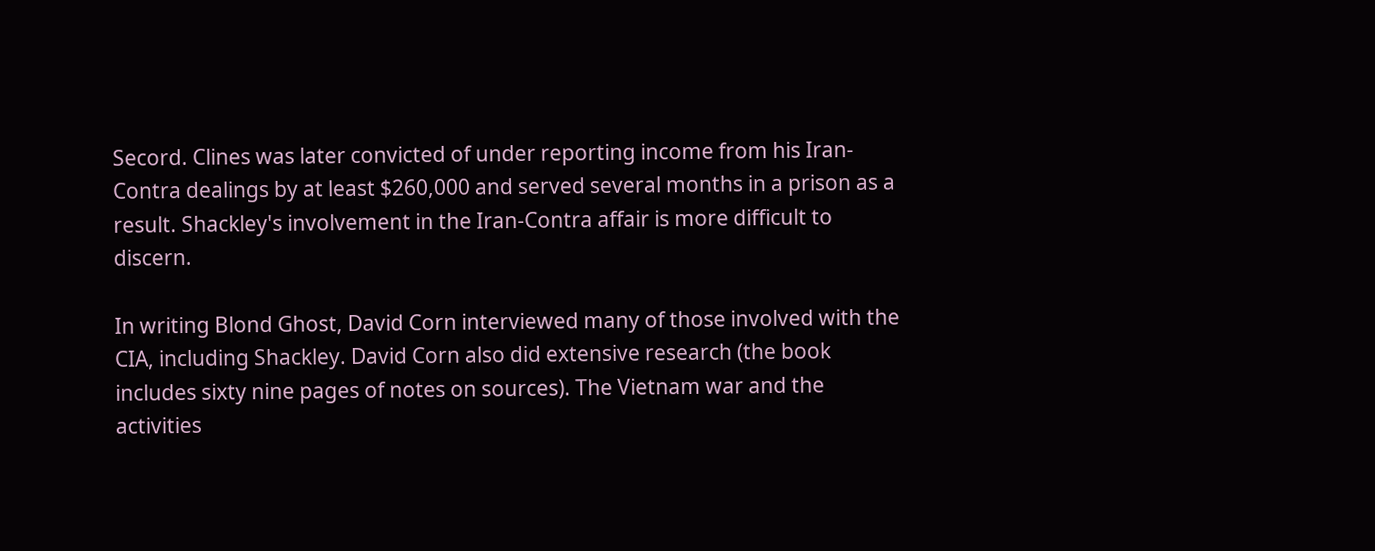Secord. Clines was later convicted of under reporting income from his Iran-Contra dealings by at least $260,000 and served several months in a prison as a result. Shackley's involvement in the Iran-Contra affair is more difficult to discern.

In writing Blond Ghost, David Corn interviewed many of those involved with the CIA, including Shackley. David Corn also did extensive research (the book includes sixty nine pages of notes on sources). The Vietnam war and the activities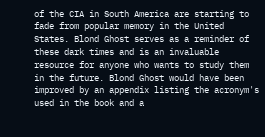of the CIA in South America are starting to fade from popular memory in the United States. Blond Ghost serves as a reminder of these dark times and is an invaluable resource for anyone who wants to study them in the future. Blond Ghost would have been improved by an appendix listing the acronym's used in the book and a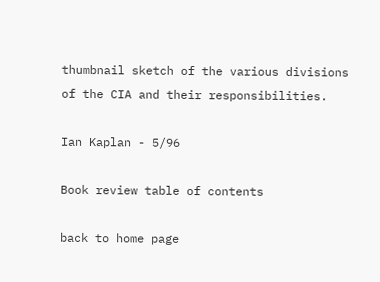thumbnail sketch of the various divisions of the CIA and their responsibilities.

Ian Kaplan - 5/96

Book review table of contents

back to home page